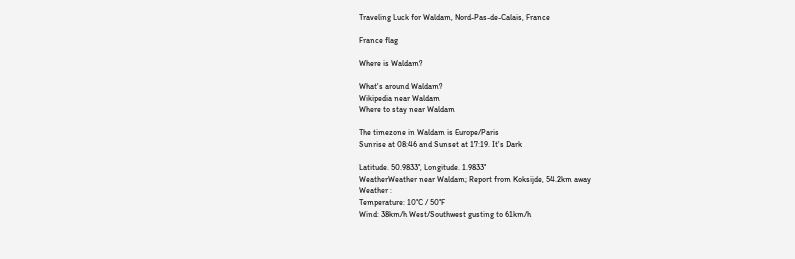Traveling Luck for Waldam, Nord-Pas-de-Calais, France

France flag

Where is Waldam?

What's around Waldam?
Wikipedia near Waldam
Where to stay near Waldam

The timezone in Waldam is Europe/Paris
Sunrise at 08:46 and Sunset at 17:19. It's Dark

Latitude. 50.9833°, Longitude. 1.9833°
WeatherWeather near Waldam; Report from Koksijde, 54.2km away
Weather :
Temperature: 10°C / 50°F
Wind: 38km/h West/Southwest gusting to 61km/h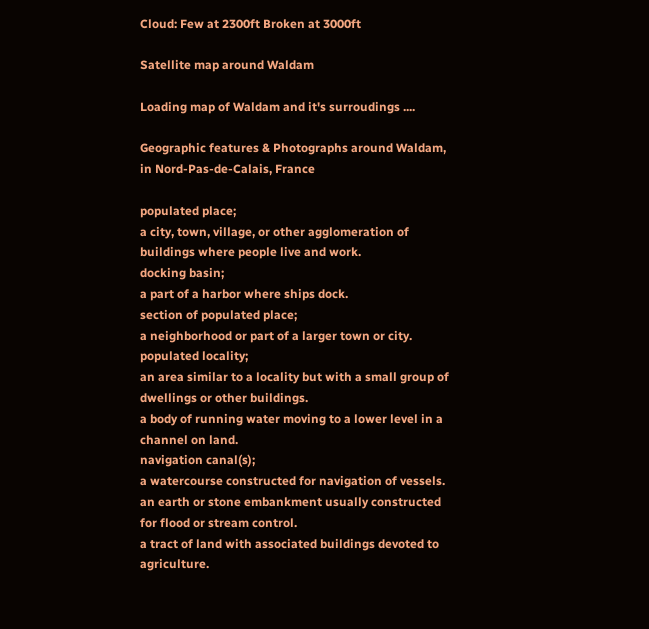Cloud: Few at 2300ft Broken at 3000ft

Satellite map around Waldam

Loading map of Waldam and it's surroudings ....

Geographic features & Photographs around Waldam, in Nord-Pas-de-Calais, France

populated place;
a city, town, village, or other agglomeration of buildings where people live and work.
docking basin;
a part of a harbor where ships dock.
section of populated place;
a neighborhood or part of a larger town or city.
populated locality;
an area similar to a locality but with a small group of dwellings or other buildings.
a body of running water moving to a lower level in a channel on land.
navigation canal(s);
a watercourse constructed for navigation of vessels.
an earth or stone embankment usually constructed for flood or stream control.
a tract of land with associated buildings devoted to agriculture.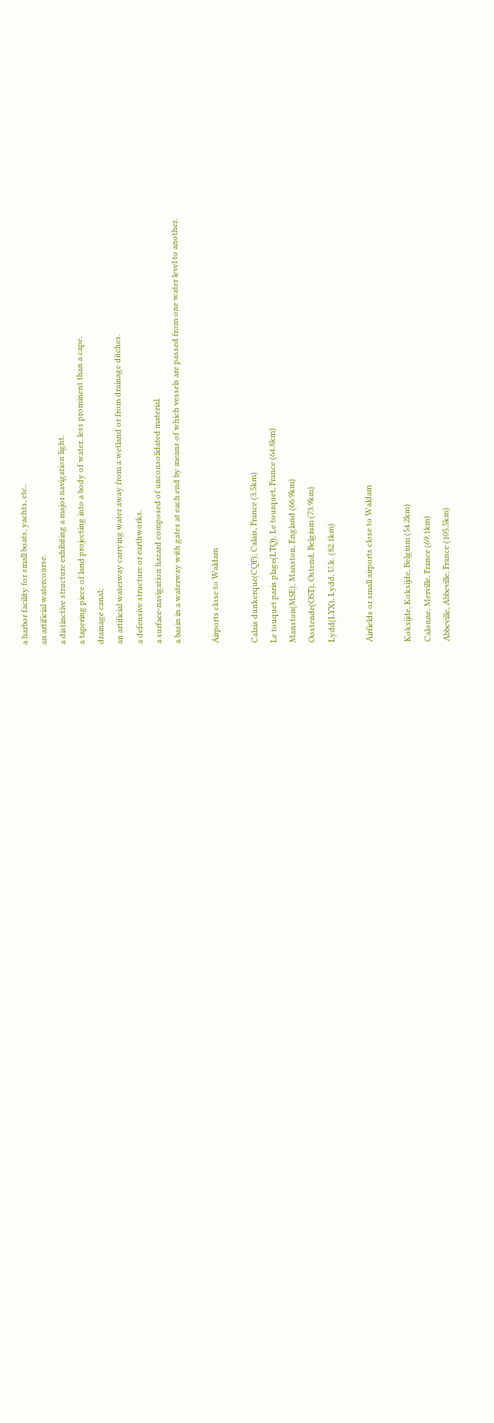a harbor facility for small boats, yachts, etc..
an artificial watercourse.
a distinctive structure exhibiting a major navigation light.
a tapering piece of land projecting into a body of water, less prominent than a cape.
drainage canal;
an artificial waterway carrying water away from a wetland or from drainage ditches.
a defensive structure or earthworks.
a surface-navigation hazard composed of unconsolidated material.
a basin in a waterway with gates at each end by means of which vessels are passed from one water level to another.

Airports close to Waldam

Calais dunkerque(CQF), Calais, France (3.5km)
Le touquet paris plage(LTQ), Le tourquet, France (64.8km)
Manston(MSE), Manston, England (66.9km)
Oostende(OST), Ostend, Belgium (73.9km)
Lydd(LYX), Lydd, U.k. (82.1km)

Airfields or small airports close to Waldam

Koksijde, Koksijde, Belgium (54.2km)
Calonne, Merville, France (69.1km)
Abbeville, Abbeville, France (105.5km)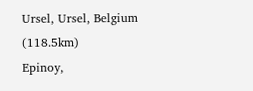Ursel, Ursel, Belgium (118.5km)
Epinoy,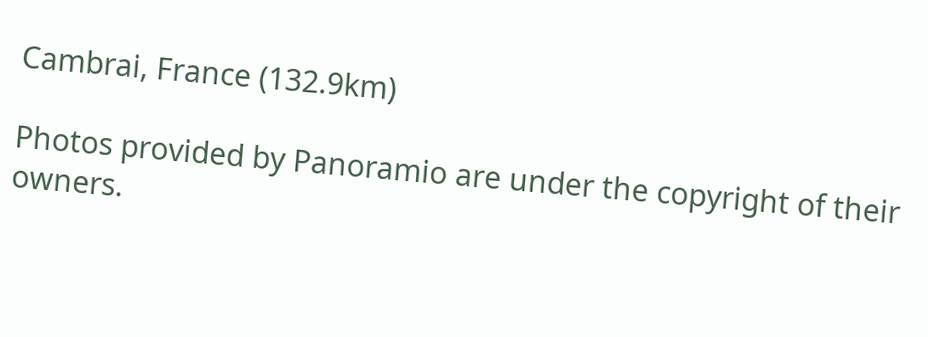Cambrai, France (132.9km)

Photos provided by Panoramio are under the copyright of their owners.